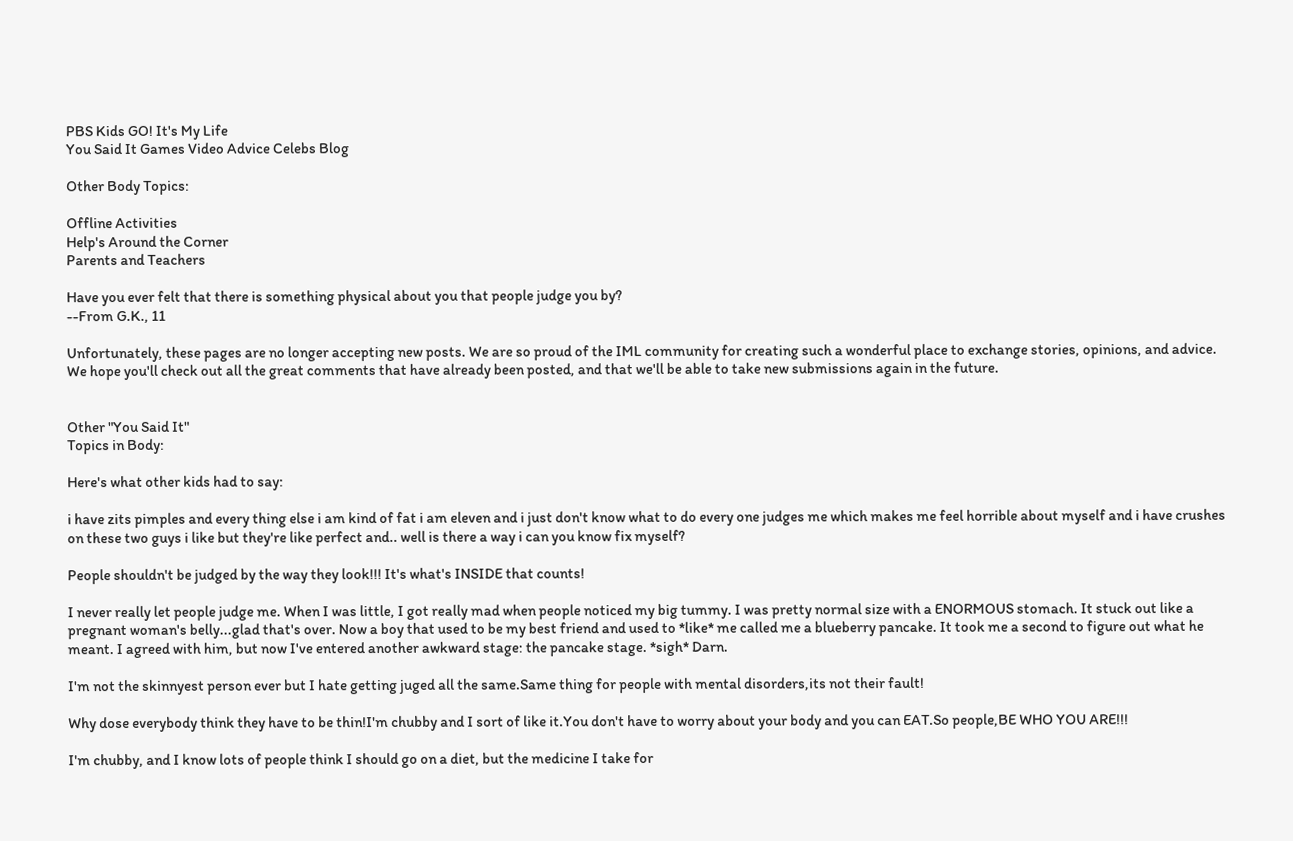PBS Kids GO! It's My Life
You Said It Games Video Advice Celebs Blog

Other Body Topics:

Offline Activities
Help's Around the Corner
Parents and Teachers

Have you ever felt that there is something physical about you that people judge you by?
--From G.K., 11

Unfortunately, these pages are no longer accepting new posts. We are so proud of the IML community for creating such a wonderful place to exchange stories, opinions, and advice. We hope you'll check out all the great comments that have already been posted, and that we'll be able to take new submissions again in the future.


Other "You Said It"
Topics in Body:

Here's what other kids had to say:

i have zits pimples and every thing else i am kind of fat i am eleven and i just don't know what to do every one judges me which makes me feel horrible about myself and i have crushes on these two guys i like but they're like perfect and.. well is there a way i can you know fix myself?

People shouldn't be judged by the way they look!!! It's what's INSIDE that counts!

I never really let people judge me. When I was little, I got really mad when people noticed my big tummy. I was pretty normal size with a ENORMOUS stomach. It stuck out like a pregnant woman's belly...glad that's over. Now a boy that used to be my best friend and used to *like* me called me a blueberry pancake. It took me a second to figure out what he meant. I agreed with him, but now I've entered another awkward stage: the pancake stage. *sigh* Darn.

I'm not the skinnyest person ever but I hate getting juged all the same.Same thing for people with mental disorders,its not their fault!

Why dose everybody think they have to be thin!I'm chubby and I sort of like it.You don't have to worry about your body and you can EAT.So people,BE WHO YOU ARE!!!

I'm chubby, and I know lots of people think I should go on a diet, but the medicine I take for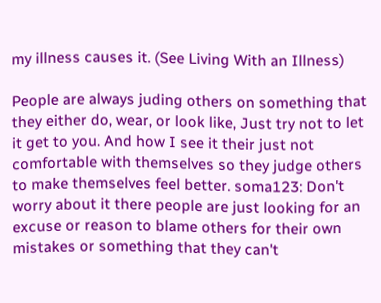my illness causes it. (See Living With an Illness)

People are always juding others on something that they either do, wear, or look like, Just try not to let it get to you. And how I see it their just not comfortable with themselves so they judge others to make themselves feel better. soma123: Don't worry about it there people are just looking for an excuse or reason to blame others for their own mistakes or something that they can't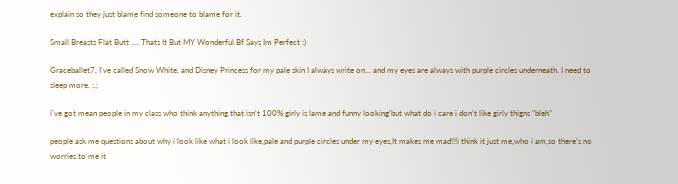explain so they just blame find someone to blame for it.

Small Breasts Flat Butt .... Thats It But MY Wonderful Bf Says Im Perfect :)

Graceballet7, I've called Snow White, and Disney Princess for my pale skin I always write on... and my eyes are always with purple circles underneath. I need to sleep more. ;.;

i've got mean people in my class who think anything that isn't 100% girly is lame and funny looking'but what do i care i don't like girly thigns "bleh"

people ask me questions about why i look like what i look like,pale and purple circles under my eyes,It makes me mad!!!i think it just me,who i am,so there's no worries to me it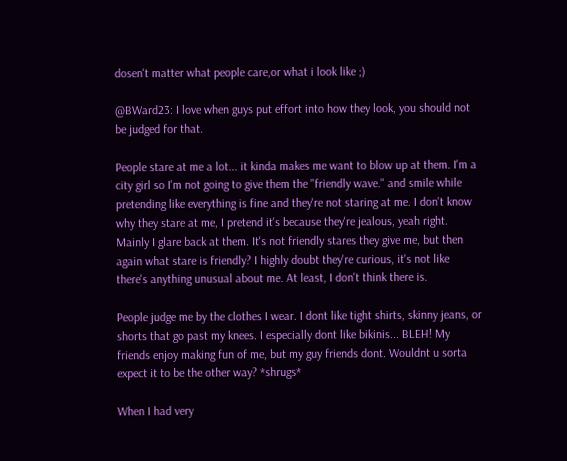dosen't matter what people care,or what i look like ;)

@BWard23: I love when guys put effort into how they look, you should not be judged for that.

People stare at me a lot... it kinda makes me want to blow up at them. I'm a city girl so I'm not going to give them the "friendly wave." and smile while pretending like everything is fine and they're not staring at me. I don't know why they stare at me, I pretend it's because they're jealous, yeah right. Mainly I glare back at them. It's not friendly stares they give me, but then again what stare is friendly? I highly doubt they're curious, it's not like there's anything unusual about me. At least, I don't think there is.

People judge me by the clothes I wear. I dont like tight shirts, skinny jeans, or shorts that go past my knees. I especially dont like bikinis... BLEH! My friends enjoy making fun of me, but my guy friends dont. Wouldnt u sorta expect it to be the other way? *shrugs*

When I had very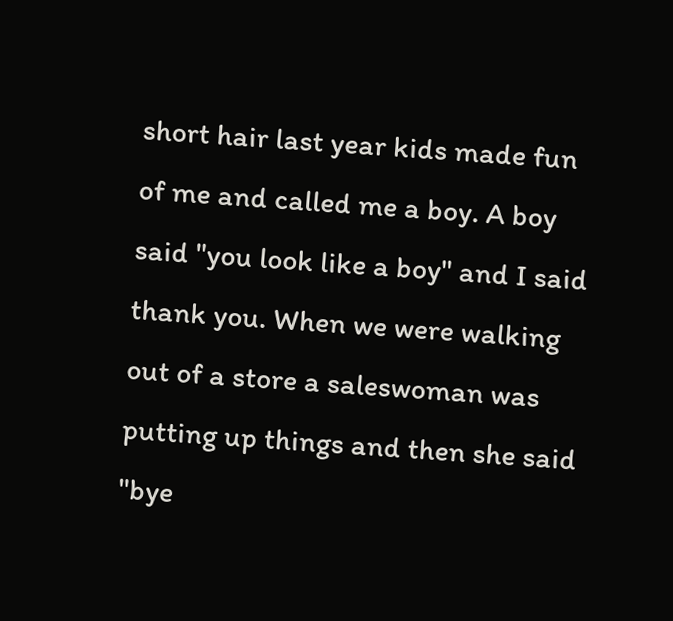short hair last year kids made fun of me and called me a boy. A boy said "you look like a boy" and I said thank you. When we were walking out of a store a saleswoman was putting up things and then she said "bye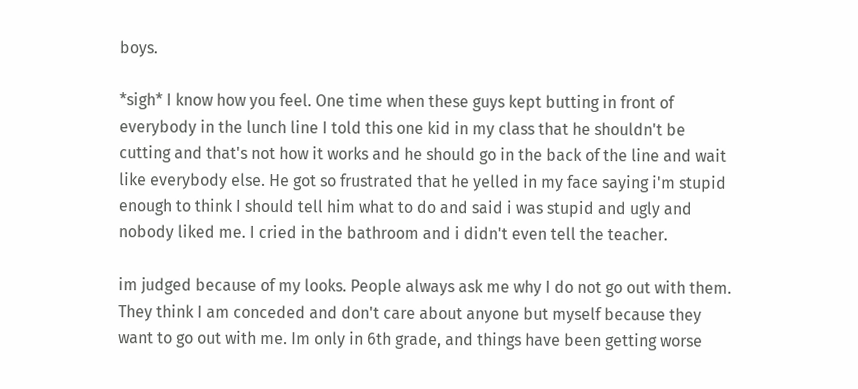boys.

*sigh* I know how you feel. One time when these guys kept butting in front of everybody in the lunch line I told this one kid in my class that he shouldn't be cutting and that's not how it works and he should go in the back of the line and wait like everybody else. He got so frustrated that he yelled in my face saying i'm stupid enough to think I should tell him what to do and said i was stupid and ugly and nobody liked me. I cried in the bathroom and i didn't even tell the teacher.

im judged because of my looks. People always ask me why I do not go out with them. They think I am conceded and don't care about anyone but myself because they want to go out with me. Im only in 6th grade, and things have been getting worse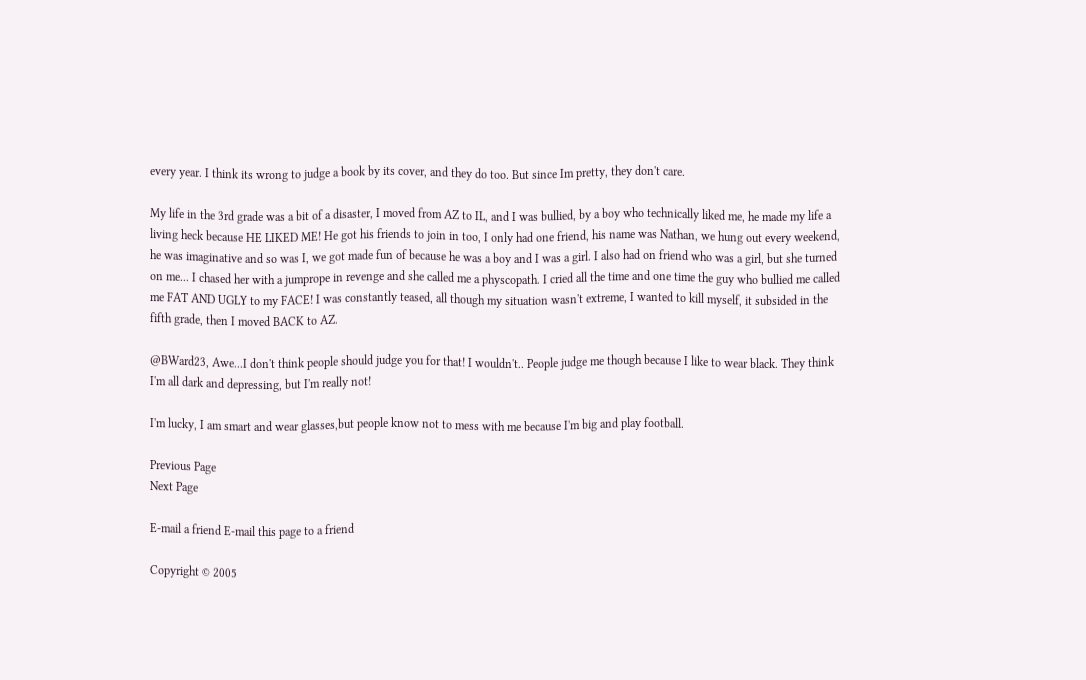every year. I think its wrong to judge a book by its cover, and they do too. But since Im pretty, they don't care.

My life in the 3rd grade was a bit of a disaster, I moved from AZ to IL, and I was bullied, by a boy who technically liked me, he made my life a living heck because HE LIKED ME! He got his friends to join in too, I only had one friend, his name was Nathan, we hung out every weekend, he was imaginative and so was I, we got made fun of because he was a boy and I was a girl. I also had on friend who was a girl, but she turned on me... I chased her with a jumprope in revenge and she called me a physcopath. I cried all the time and one time the guy who bullied me called me FAT AND UGLY to my FACE! I was constantly teased, all though my situation wasn't extreme, I wanted to kill myself, it subsided in the fifth grade, then I moved BACK to AZ.

@BWard23, Awe...I don't think people should judge you for that! I wouldn't.. People judge me though because I like to wear black. They think I'm all dark and depressing, but I'm really not!

I'm lucky, I am smart and wear glasses,but people know not to mess with me because I'm big and play football.

Previous Page
Next Page

E-mail a friend E-mail this page to a friend

Copyright © 2005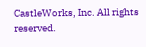CastleWorks, Inc. All rights reserved.